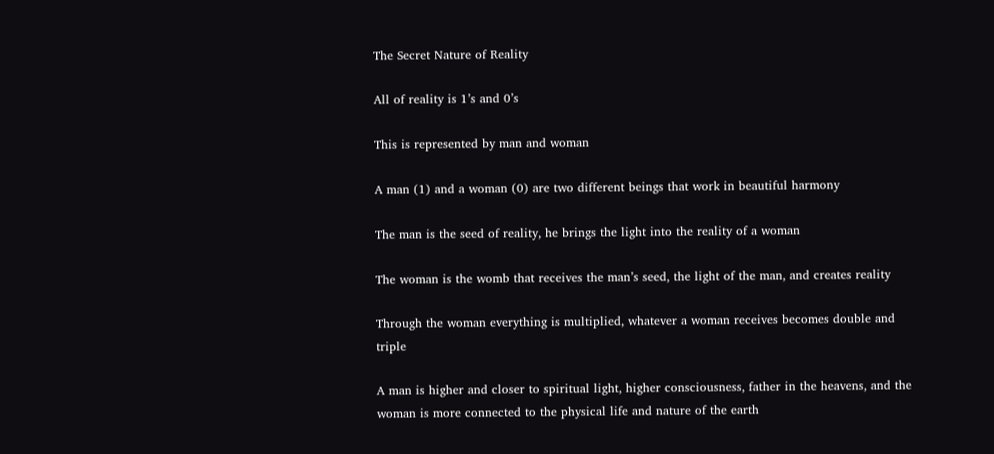The Secret Nature of Reality

All of reality is 1’s and 0’s

This is represented by man and woman

A man (1) and a woman (0) are two different beings that work in beautiful harmony

The man is the seed of reality, he brings the light into the reality of a woman

The woman is the womb that receives the man’s seed, the light of the man, and creates reality

Through the woman everything is multiplied, whatever a woman receives becomes double and triple

A man is higher and closer to spiritual light, higher consciousness, father in the heavens, and the woman is more connected to the physical life and nature of the earth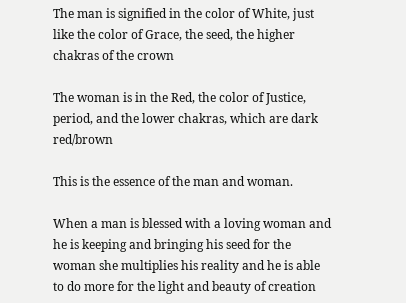The man is signified in the color of White, just like the color of Grace, the seed, the higher chakras of the crown

The woman is in the Red, the color of Justice, period, and the lower chakras, which are dark red/brown

This is the essence of the man and woman.

When a man is blessed with a loving woman and he is keeping and bringing his seed for the woman she multiplies his reality and he is able to do more for the light and beauty of creation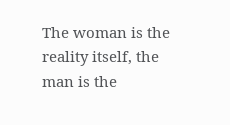The woman is the reality itself, the man is the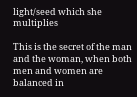light/seed which she multiplies

This is the secret of the man and the woman, when both men and women are balanced in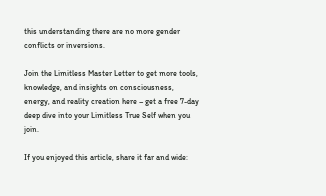this understanding there are no more gender conflicts or inversions.

Join the Limitless Master Letter to get more tools, knowledge, and insights on consciousness, energy, and reality creation here – get a free 7-day deep dive into your Limitless True Self when you join.

If you enjoyed this article, share it far and wide: